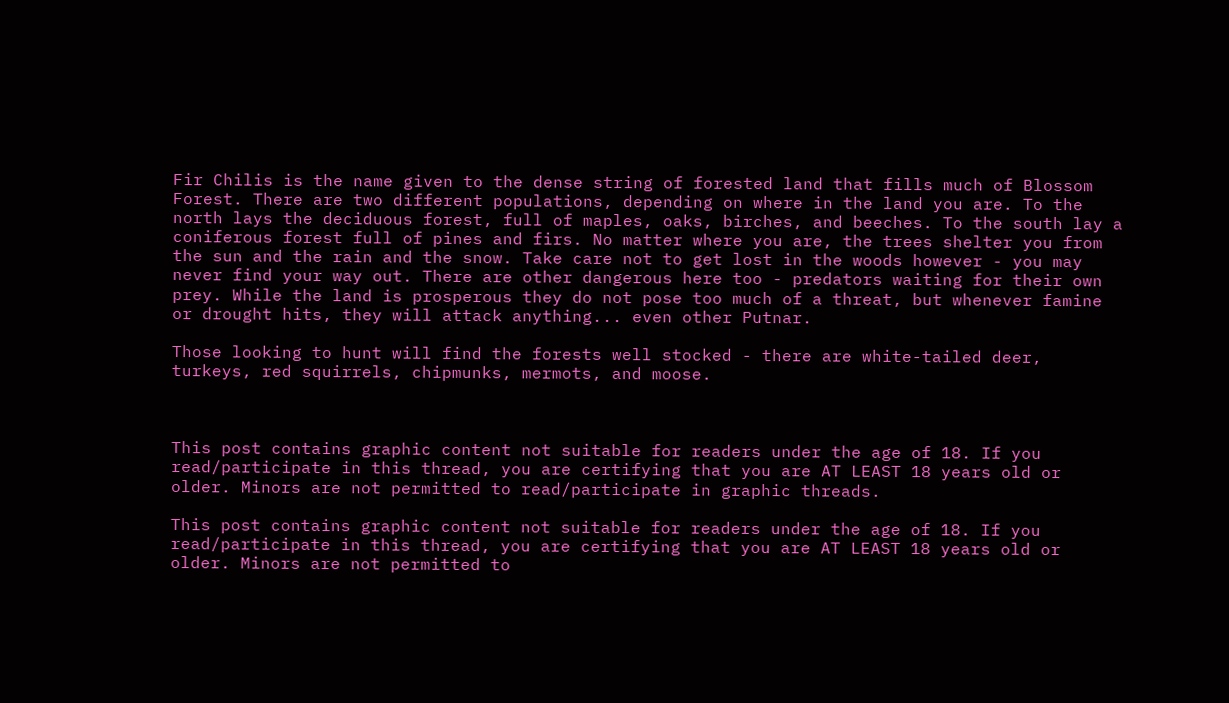Fir Chilis is the name given to the dense string of forested land that fills much of Blossom Forest. There are two different populations, depending on where in the land you are. To the north lays the deciduous forest, full of maples, oaks, birches, and beeches. To the south lay a coniferous forest full of pines and firs. No matter where you are, the trees shelter you from the sun and the rain and the snow. Take care not to get lost in the woods however - you may never find your way out. There are other dangerous here too - predators waiting for their own prey. While the land is prosperous they do not pose too much of a threat, but whenever famine or drought hits, they will attack anything... even other Putnar.

Those looking to hunt will find the forests well stocked - there are white-tailed deer, turkeys, red squirrels, chipmunks, mermots, and moose.



This post contains graphic content not suitable for readers under the age of 18. If you read/participate in this thread, you are certifying that you are AT LEAST 18 years old or older. Minors are not permitted to read/participate in graphic threads.

This post contains graphic content not suitable for readers under the age of 18. If you read/participate in this thread, you are certifying that you are AT LEAST 18 years old or older. Minors are not permitted to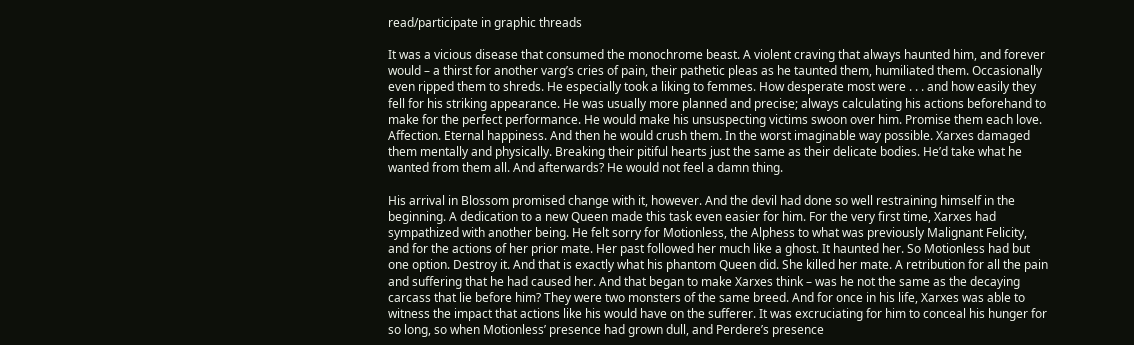read/participate in graphic threads

It was a vicious disease that consumed the monochrome beast. A violent craving that always haunted him, and forever would – a thirst for another varg’s cries of pain, their pathetic pleas as he taunted them, humiliated them. Occasionally even ripped them to shreds. He especially took a liking to femmes. How desperate most were . . . and how easily they fell for his striking appearance. He was usually more planned and precise; always calculating his actions beforehand to make for the perfect performance. He would make his unsuspecting victims swoon over him. Promise them each love. Affection. Eternal happiness. And then he would crush them. In the worst imaginable way possible. Xarxes damaged them mentally and physically. Breaking their pitiful hearts just the same as their delicate bodies. He’d take what he wanted from them all. And afterwards? He would not feel a damn thing.

His arrival in Blossom promised change with it, however. And the devil had done so well restraining himself in the beginning. A dedication to a new Queen made this task even easier for him. For the very first time, Xarxes had sympathized with another being. He felt sorry for Motionless, the Alphess to what was previously Malignant Felicity, and for the actions of her prior mate. Her past followed her much like a ghost. It haunted her. So Motionless had but one option. Destroy it. And that is exactly what his phantom Queen did. She killed her mate. A retribution for all the pain and suffering that he had caused her. And that began to make Xarxes think – was he not the same as the decaying carcass that lie before him? They were two monsters of the same breed. And for once in his life, Xarxes was able to witness the impact that actions like his would have on the sufferer. It was excruciating for him to conceal his hunger for so long, so when Motionless’ presence had grown dull, and Perdere’s presence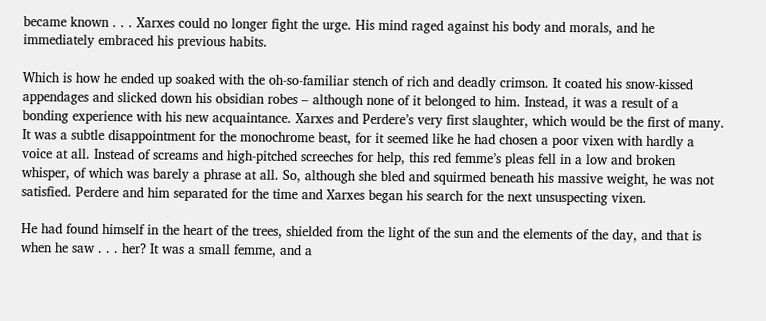became known . . . Xarxes could no longer fight the urge. His mind raged against his body and morals, and he immediately embraced his previous habits.

Which is how he ended up soaked with the oh-so-familiar stench of rich and deadly crimson. It coated his snow-kissed appendages and slicked down his obsidian robes – although none of it belonged to him. Instead, it was a result of a bonding experience with his new acquaintance. Xarxes and Perdere’s very first slaughter, which would be the first of many. It was a subtle disappointment for the monochrome beast, for it seemed like he had chosen a poor vixen with hardly a voice at all. Instead of screams and high-pitched screeches for help, this red femme’s pleas fell in a low and broken whisper, of which was barely a phrase at all. So, although she bled and squirmed beneath his massive weight, he was not satisfied. Perdere and him separated for the time and Xarxes began his search for the next unsuspecting vixen.

He had found himself in the heart of the trees, shielded from the light of the sun and the elements of the day, and that is when he saw . . . her? It was a small femme, and a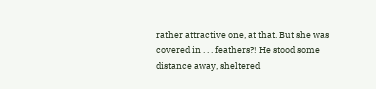rather attractive one, at that. But she was covered in . . . feathers?! He stood some distance away, sheltered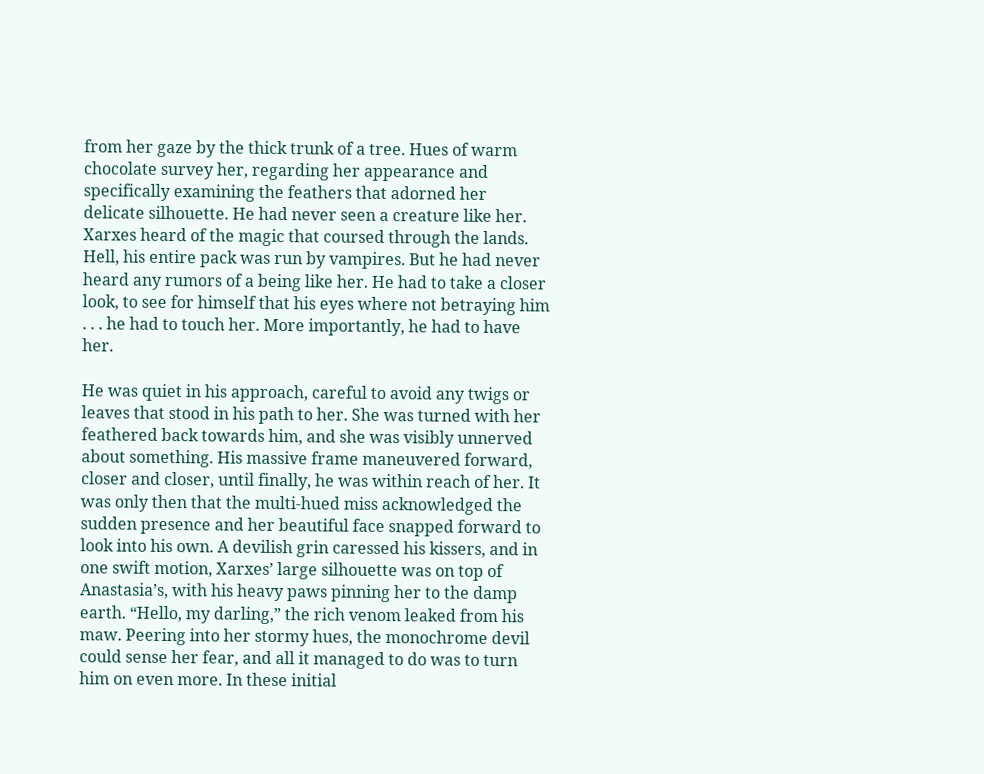from her gaze by the thick trunk of a tree. Hues of warm chocolate survey her, regarding her appearance and specifically examining the feathers that adorned her delicate silhouette. He had never seen a creature like her. Xarxes heard of the magic that coursed through the lands. Hell, his entire pack was run by vampires. But he had never heard any rumors of a being like her. He had to take a closer look, to see for himself that his eyes where not betraying him . . . he had to touch her. More importantly, he had to have her.

He was quiet in his approach, careful to avoid any twigs or leaves that stood in his path to her. She was turned with her feathered back towards him, and she was visibly unnerved about something. His massive frame maneuvered forward, closer and closer, until finally, he was within reach of her. It was only then that the multi-hued miss acknowledged the sudden presence and her beautiful face snapped forward to look into his own. A devilish grin caressed his kissers, and in one swift motion, Xarxes’ large silhouette was on top of Anastasia’s, with his heavy paws pinning her to the damp earth. “Hello, my darling,” the rich venom leaked from his maw. Peering into her stormy hues, the monochrome devil could sense her fear, and all it managed to do was to turn him on even more. In these initial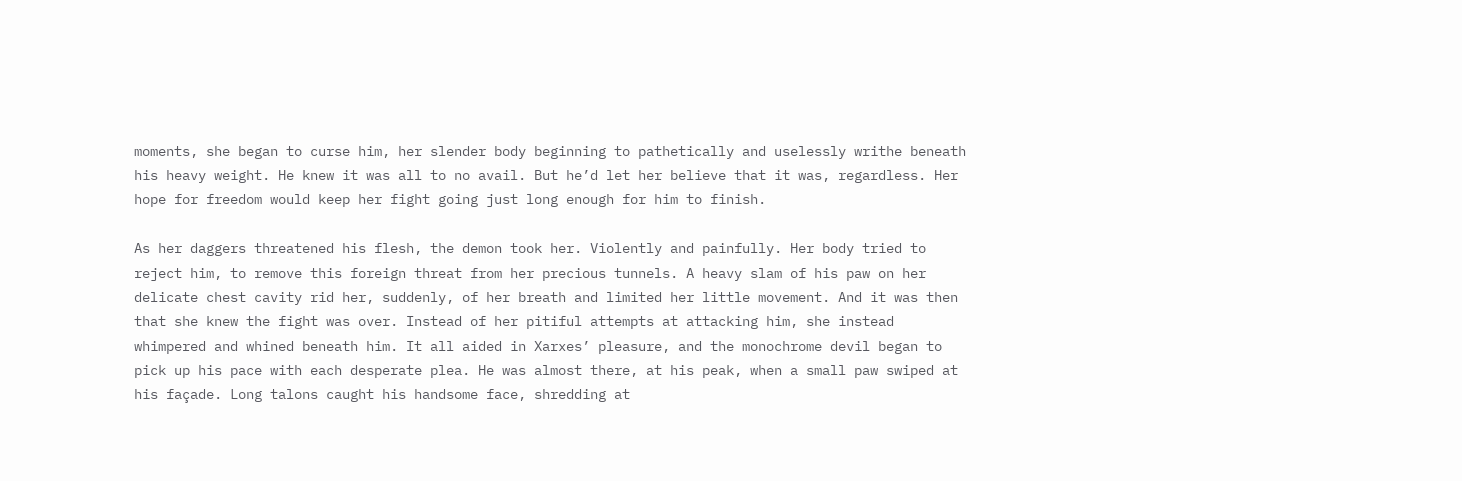moments, she began to curse him, her slender body beginning to pathetically and uselessly writhe beneath his heavy weight. He knew it was all to no avail. But he’d let her believe that it was, regardless. Her hope for freedom would keep her fight going just long enough for him to finish.

As her daggers threatened his flesh, the demon took her. Violently and painfully. Her body tried to reject him, to remove this foreign threat from her precious tunnels. A heavy slam of his paw on her delicate chest cavity rid her, suddenly, of her breath and limited her little movement. And it was then that she knew the fight was over. Instead of her pitiful attempts at attacking him, she instead whimpered and whined beneath him. It all aided in Xarxes’ pleasure, and the monochrome devil began to pick up his pace with each desperate plea. He was almost there, at his peak, when a small paw swiped at his façade. Long talons caught his handsome face, shredding at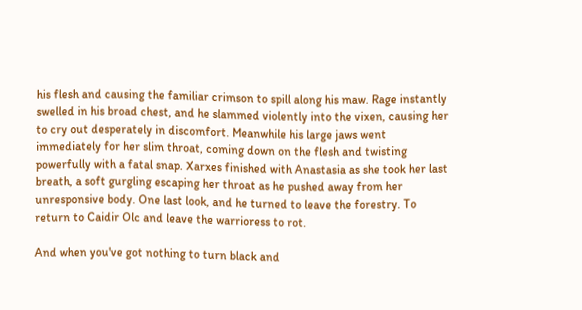his flesh and causing the familiar crimson to spill along his maw. Rage instantly swelled in his broad chest, and he slammed violently into the vixen, causing her to cry out desperately in discomfort. Meanwhile his large jaws went immediately for her slim throat, coming down on the flesh and twisting powerfully with a fatal snap. Xarxes finished with Anastasia as she took her last breath, a soft gurgling escaping her throat as he pushed away from her unresponsive body. One last look, and he turned to leave the forestry. To return to Caidir Olc and leave the warrioress to rot.

And when you've got nothing to turn black and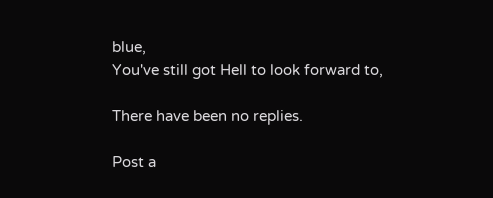blue,
You've still got Hell to look forward to,

There have been no replies.

Post a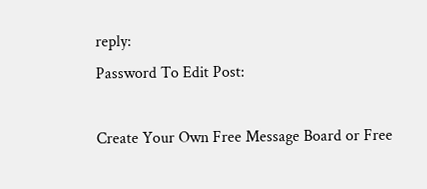reply:
Password To Edit Post:

Create Your Own Free Message Board or Free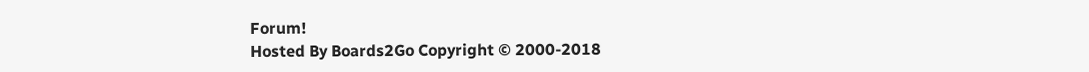Forum!
Hosted By Boards2Go Copyright © 2000-2018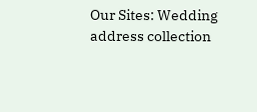Our Sites: Wedding address collection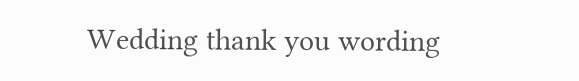Wedding thank you wording